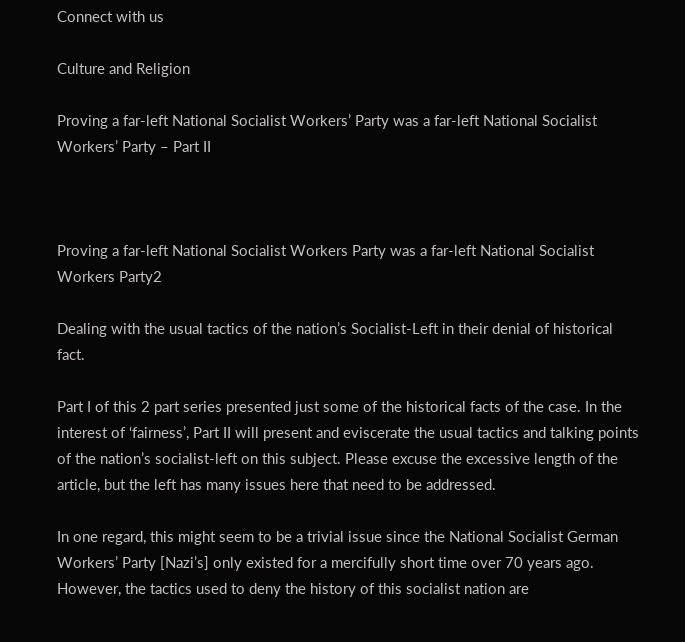Connect with us

Culture and Religion

Proving a far-left National Socialist Workers’ Party was a far-left National Socialist Workers’ Party – Part II



Proving a far-left National Socialist Workers Party was a far-left National Socialist Workers Party2

Dealing with the usual tactics of the nation’s Socialist-Left in their denial of historical fact.

Part I of this 2 part series presented just some of the historical facts of the case. In the interest of ‘fairness’, Part II will present and eviscerate the usual tactics and talking points of the nation’s socialist-left on this subject. Please excuse the excessive length of the article, but the left has many issues here that need to be addressed.

In one regard, this might seem to be a trivial issue since the National Socialist German Workers’ Party [Nazi’s] only existed for a mercifully short time over 70 years ago. However, the tactics used to deny the history of this socialist nation are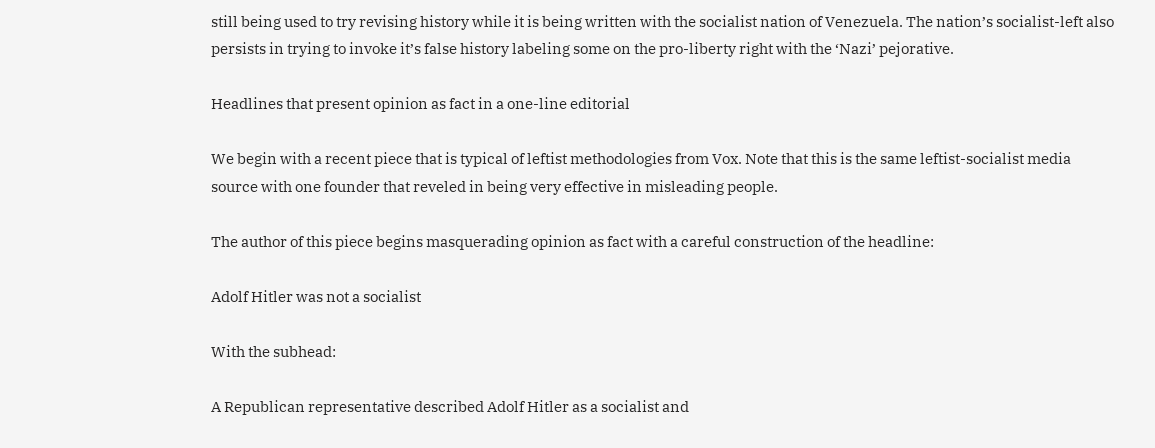still being used to try revising history while it is being written with the socialist nation of Venezuela. The nation’s socialist-left also persists in trying to invoke it’s false history labeling some on the pro-liberty right with the ‘Nazi’ pejorative.

Headlines that present opinion as fact in a one-line editorial

We begin with a recent piece that is typical of leftist methodologies from Vox. Note that this is the same leftist-socialist media source with one founder that reveled in being very effective in misleading people.

The author of this piece begins masquerading opinion as fact with a careful construction of the headline:

Adolf Hitler was not a socialist

With the subhead:

A Republican representative described Adolf Hitler as a socialist and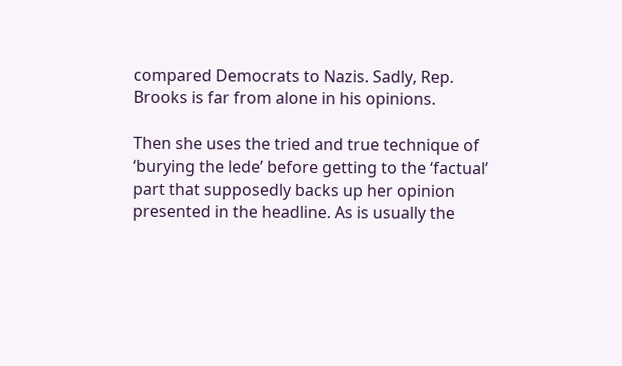compared Democrats to Nazis. Sadly, Rep. Brooks is far from alone in his opinions.

Then she uses the tried and true technique of ‘burying the lede’ before getting to the ‘factual’ part that supposedly backs up her opinion presented in the headline. As is usually the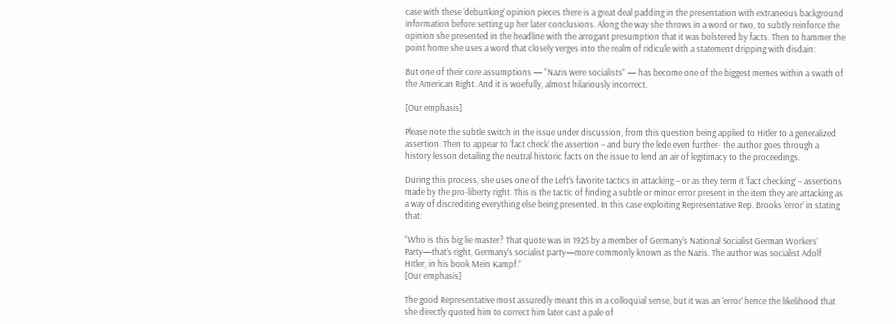case with these ‘debunking’ opinion pieces there is a great deal padding in the presentation with extraneous background information before setting up her later conclusions. Along the way she throws in a word or two, to subtly reinforce the opinion she presented in the headline with the arrogant presumption that it was bolstered by facts. Then to hammer the point home she uses a word that closely verges into the realm of ridicule with a statement dripping with disdain:

But one of their core assumptions — “Nazis were socialists” — has become one of the biggest memes within a swath of the American Right. And it is woefully, almost hilariously incorrect.

[Our emphasis]

Please note the subtle switch in the issue under discussion, from this question being applied to Hitler to a generalized assertion. Then to appear to ‘fact check’ the assertion – and bury the lede even further- the author goes through a history lesson detailing the neutral historic facts on the issue to lend an air of legitimacy to the proceedings.

During this process, she uses one of the Left’s favorite tactics in attacking – or as they term it ‘fact checking’ – assertions made by the pro-liberty right. This is the tactic of finding a subtle or minor error present in the item they are attacking as a way of discrediting everything else being presented. In this case exploiting Representative Rep. Brooks ‘error’ in stating that:

“Who is this big lie master? That quote was in 1925 by a member of Germany’s National Socialist German Workers’ Party—that’s right, Germany’s socialist party—more commonly known as the Nazis. The author was socialist Adolf Hitler, in his book Mein Kampf.”
[Our emphasis]

The good Representative most assuredly meant this in a colloquial sense, but it was an ‘error’ hence the likelihood that she directly quoted him to correct him later cast a pale of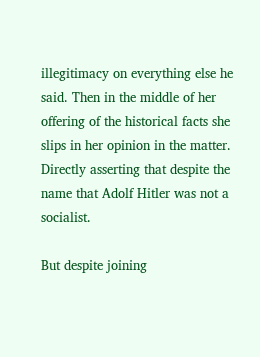illegitimacy on everything else he said. Then in the middle of her offering of the historical facts she slips in her opinion in the matter. Directly asserting that despite the name that Adolf Hitler was not a socialist.

But despite joining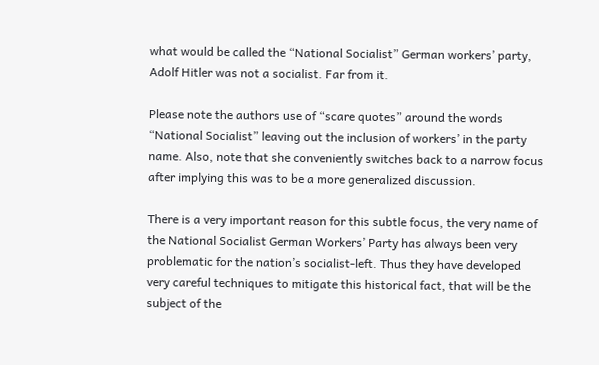what would be called the “National Socialist” German workers’ party, Adolf Hitler was not a socialist. Far from it.

Please note the authors use of “scare quotes” around the words “National Socialist” leaving out the inclusion of workers’ in the party name. Also, note that she conveniently switches back to a narrow focus after implying this was to be a more generalized discussion.

There is a very important reason for this subtle focus, the very name of the National Socialist German Workers’ Party has always been very problematic for the nation’s socialist-left. Thus they have developed very careful techniques to mitigate this historical fact, that will be the subject of the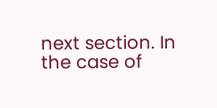next section. In the case of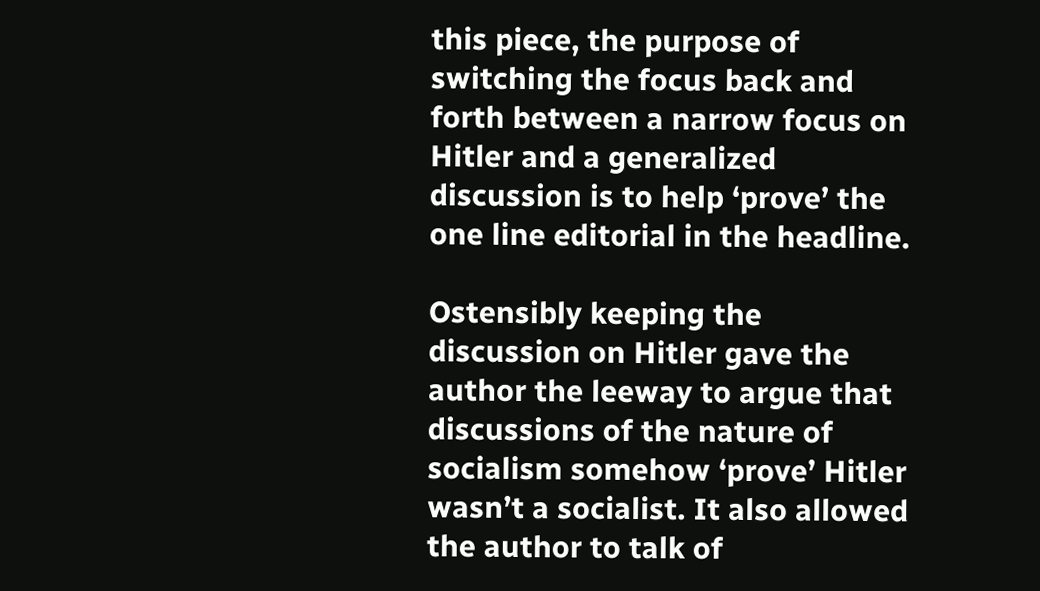this piece, the purpose of switching the focus back and forth between a narrow focus on Hitler and a generalized discussion is to help ‘prove’ the one line editorial in the headline.

Ostensibly keeping the discussion on Hitler gave the author the leeway to argue that discussions of the nature of socialism somehow ‘prove’ Hitler wasn’t a socialist. It also allowed the author to talk of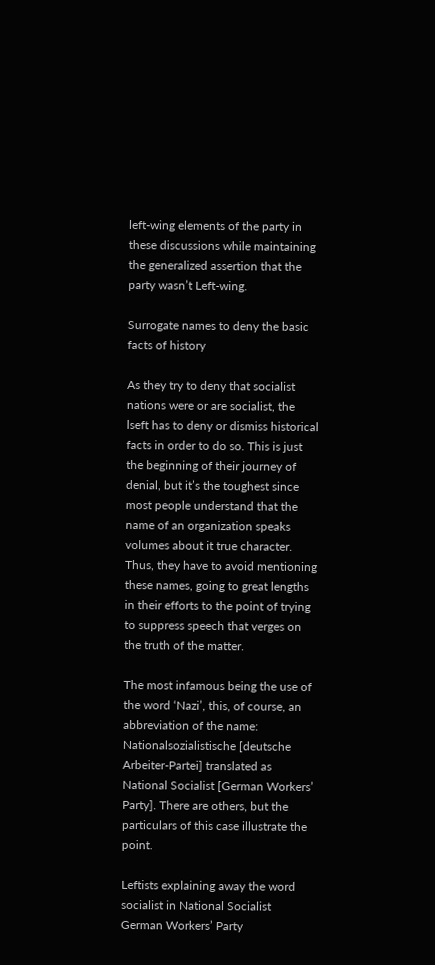left-wing elements of the party in these discussions while maintaining the generalized assertion that the party wasn’t Left-wing.

Surrogate names to deny the basic facts of history

As they try to deny that socialist nations were or are socialist, the lseft has to deny or dismiss historical facts in order to do so. This is just the beginning of their journey of denial, but it’s the toughest since most people understand that the name of an organization speaks volumes about it true character. Thus, they have to avoid mentioning these names, going to great lengths in their efforts to the point of trying to suppress speech that verges on the truth of the matter.

The most infamous being the use of the word ‘Nazi’, this, of course, an abbreviation of the name: Nationalsozialistische [deutsche Arbeiter-Partei] translated as National Socialist [German Workers’ Party]. There are others, but the particulars of this case illustrate the point.

Leftists explaining away the word socialist in National Socialist German Workers’ Party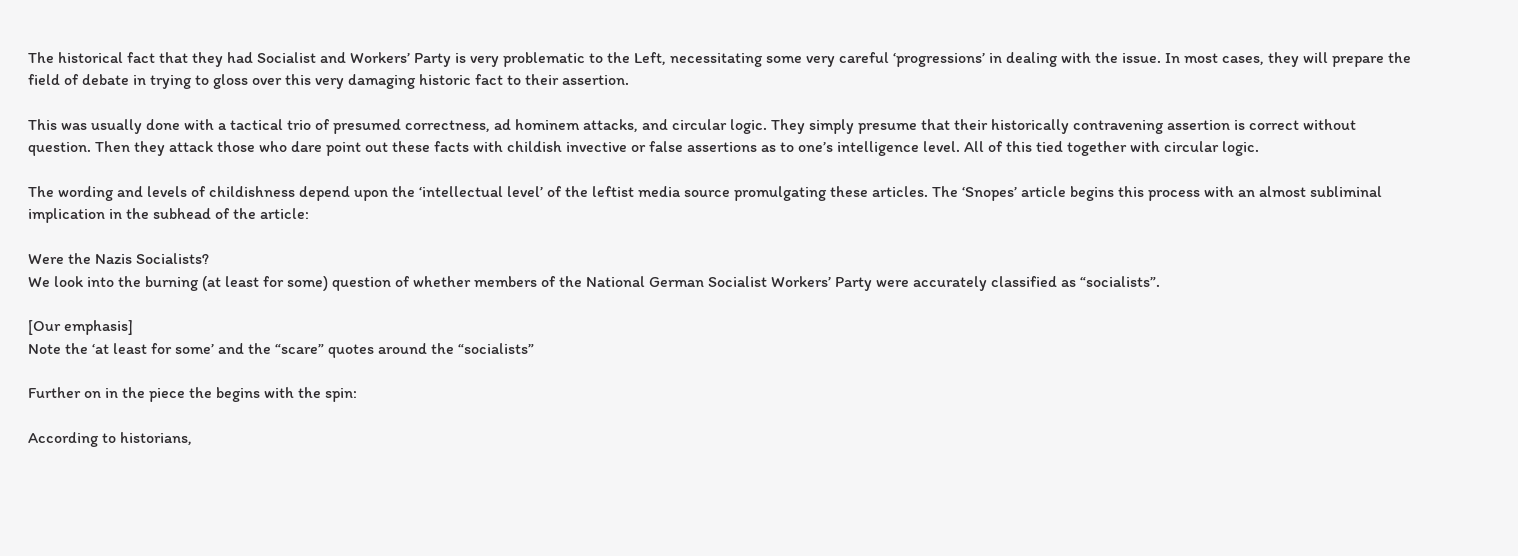The historical fact that they had Socialist and Workers’ Party is very problematic to the Left, necessitating some very careful ‘progressions’ in dealing with the issue. In most cases, they will prepare the field of debate in trying to gloss over this very damaging historic fact to their assertion.

This was usually done with a tactical trio of presumed correctness, ad hominem attacks, and circular logic. They simply presume that their historically contravening assertion is correct without question. Then they attack those who dare point out these facts with childish invective or false assertions as to one’s intelligence level. All of this tied together with circular logic.

The wording and levels of childishness depend upon the ‘intellectual level’ of the leftist media source promulgating these articles. The ‘Snopes’ article begins this process with an almost subliminal implication in the subhead of the article:

Were the Nazis Socialists?
We look into the burning (at least for some) question of whether members of the National German Socialist Workers’ Party were accurately classified as “socialists”.

[Our emphasis]
Note the ‘at least for some’ and the “scare” quotes around the “socialists”

Further on in the piece the begins with the spin:

According to historians,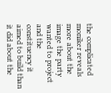the complicated moniker reveals more about the image the party wanted to project and the constituency it aimed to build than it did about the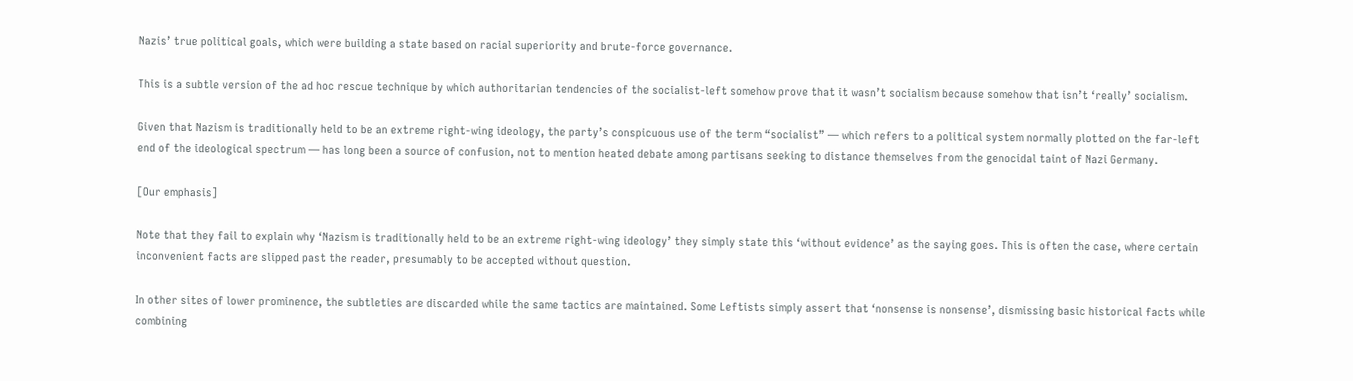Nazis’ true political goals, which were building a state based on racial superiority and brute-force governance.

This is a subtle version of the ad hoc rescue technique by which authoritarian tendencies of the socialist-left somehow prove that it wasn’t socialism because somehow that isn’t ‘really’ socialism.

Given that Nazism is traditionally held to be an extreme right-wing ideology, the party’s conspicuous use of the term “socialist” — which refers to a political system normally plotted on the far-left end of the ideological spectrum — has long been a source of confusion, not to mention heated debate among partisans seeking to distance themselves from the genocidal taint of Nazi Germany.

[Our emphasis]

Note that they fail to explain why ‘Nazism is traditionally held to be an extreme right-wing ideology’ they simply state this ‘without evidence’ as the saying goes. This is often the case, where certain inconvenient facts are slipped past the reader, presumably to be accepted without question.

In other sites of lower prominence, the subtleties are discarded while the same tactics are maintained. Some Leftists simply assert that ‘nonsense is nonsense’, dismissing basic historical facts while combining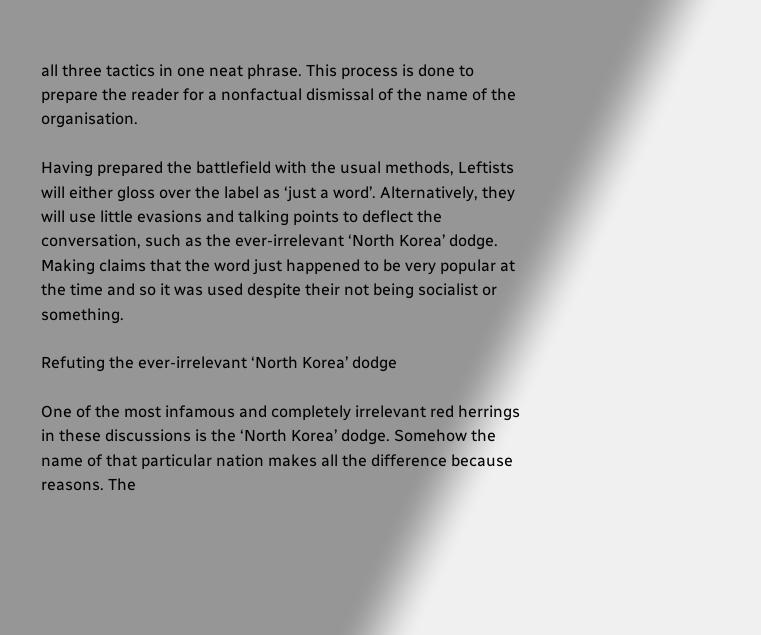all three tactics in one neat phrase. This process is done to prepare the reader for a nonfactual dismissal of the name of the organisation.

Having prepared the battlefield with the usual methods, Leftists will either gloss over the label as ‘just a word’. Alternatively, they will use little evasions and talking points to deflect the conversation, such as the ever-irrelevant ‘North Korea’ dodge. Making claims that the word just happened to be very popular at the time and so it was used despite their not being socialist or something.

Refuting the ever-irrelevant ‘North Korea’ dodge

One of the most infamous and completely irrelevant red herrings in these discussions is the ‘North Korea’ dodge. Somehow the name of that particular nation makes all the difference because reasons. The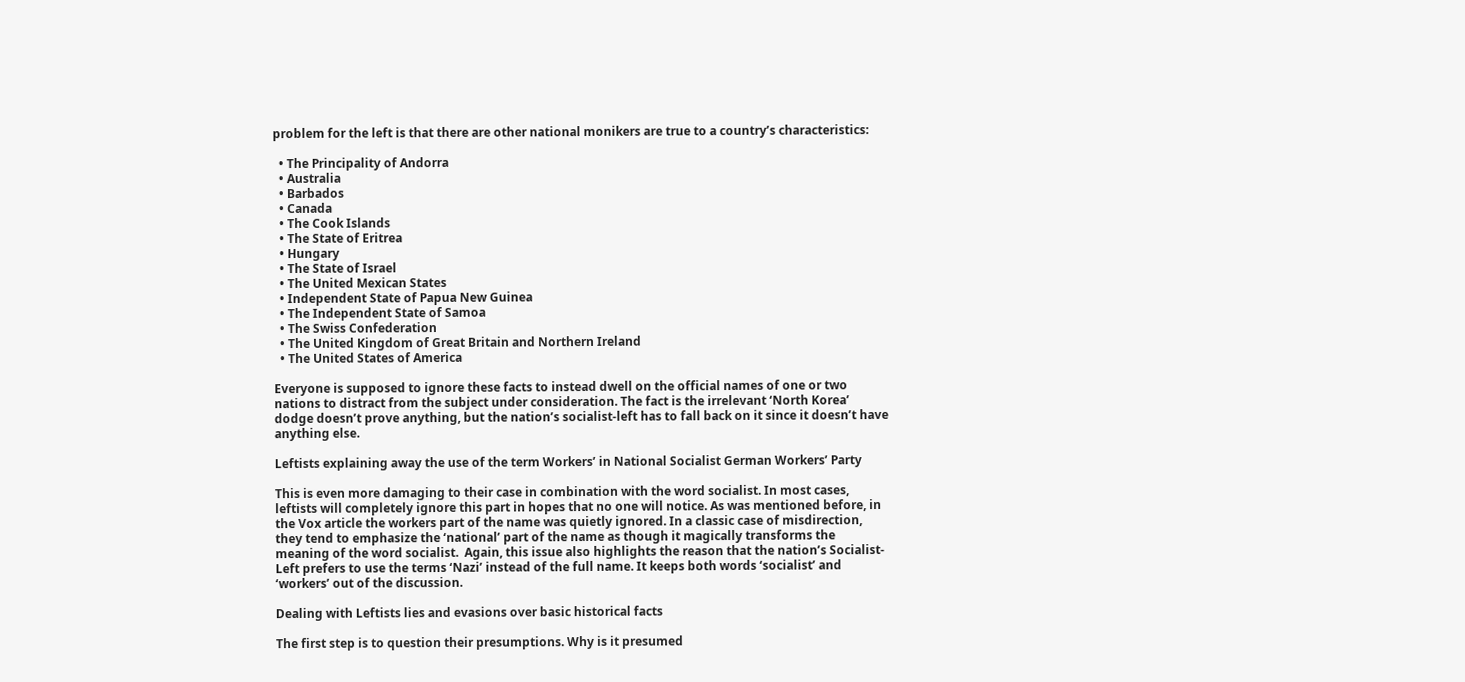problem for the left is that there are other national monikers are true to a country’s characteristics:

  • The Principality of Andorra
  • Australia
  • Barbados
  • Canada
  • The Cook Islands
  • The State of Eritrea
  • Hungary
  • The State of Israel
  • The United Mexican States
  • Independent State of Papua New Guinea
  • The Independent State of Samoa
  • The Swiss Confederation
  • The United Kingdom of Great Britain and Northern Ireland
  • The United States of America

Everyone is supposed to ignore these facts to instead dwell on the official names of one or two nations to distract from the subject under consideration. The fact is the irrelevant ‘North Korea’ dodge doesn’t prove anything, but the nation’s socialist-left has to fall back on it since it doesn’t have anything else.

Leftists explaining away the use of the term Workers’ in National Socialist German Workers’ Party

This is even more damaging to their case in combination with the word socialist. In most cases, leftists will completely ignore this part in hopes that no one will notice. As was mentioned before, in the Vox article the workers part of the name was quietly ignored. In a classic case of misdirection, they tend to emphasize the ‘national’ part of the name as though it magically transforms the meaning of the word socialist.  Again, this issue also highlights the reason that the nation’s Socialist-Left prefers to use the terms ‘Nazi’ instead of the full name. It keeps both words ‘socialist’ and ‘workers’ out of the discussion.

Dealing with Leftists lies and evasions over basic historical facts

The first step is to question their presumptions. Why is it presumed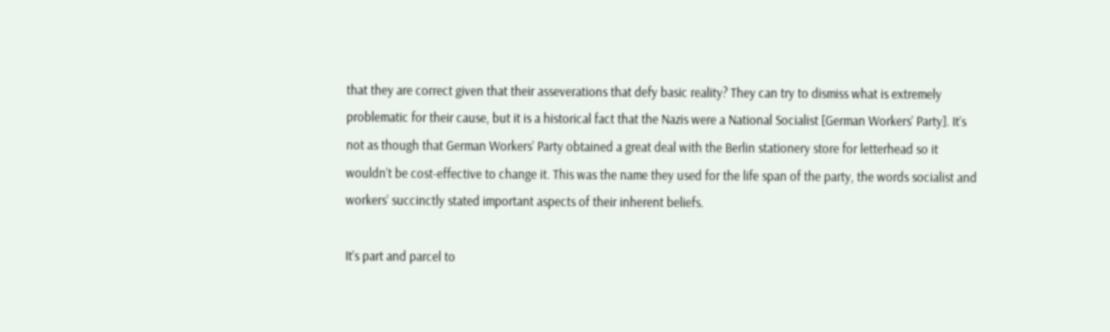that they are correct given that their asseverations that defy basic reality? They can try to dismiss what is extremely problematic for their cause, but it is a historical fact that the Nazis were a National Socialist [German Workers’ Party]. It’s not as though that German Workers’ Party obtained a great deal with the Berlin stationery store for letterhead so it wouldn’t be cost-effective to change it. This was the name they used for the life span of the party, the words socialist and workers’ succinctly stated important aspects of their inherent beliefs.

It’s part and parcel to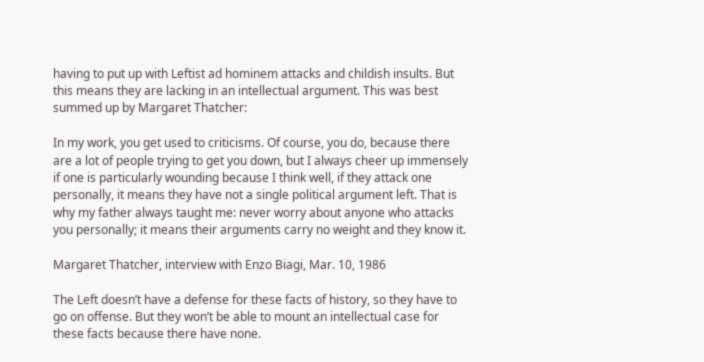having to put up with Leftist ad hominem attacks and childish insults. But this means they are lacking in an intellectual argument. This was best summed up by Margaret Thatcher:

In my work, you get used to criticisms. Of course, you do, because there are a lot of people trying to get you down, but I always cheer up immensely if one is particularly wounding because I think well, if they attack one personally, it means they have not a single political argument left. That is why my father always taught me: never worry about anyone who attacks you personally; it means their arguments carry no weight and they know it.

Margaret Thatcher, interview with Enzo Biagi, Mar. 10, 1986

The Left doesn’t have a defense for these facts of history, so they have to go on offense. But they won’t be able to mount an intellectual case for these facts because there have none.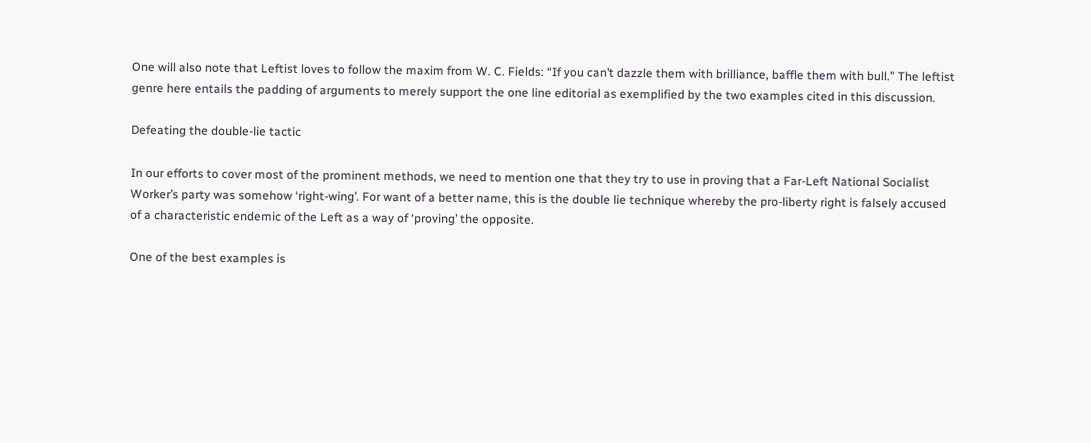One will also note that Leftist loves to follow the maxim from W. C. Fields: “If you can’t dazzle them with brilliance, baffle them with bull.” The leftist genre here entails the padding of arguments to merely support the one line editorial as exemplified by the two examples cited in this discussion.

Defeating the double-lie tactic

In our efforts to cover most of the prominent methods, we need to mention one that they try to use in proving that a Far-Left National Socialist Worker’s party was somehow ‘right-wing’. For want of a better name, this is the double lie technique whereby the pro-liberty right is falsely accused of a characteristic endemic of the Left as a way of ‘proving’ the opposite.

One of the best examples is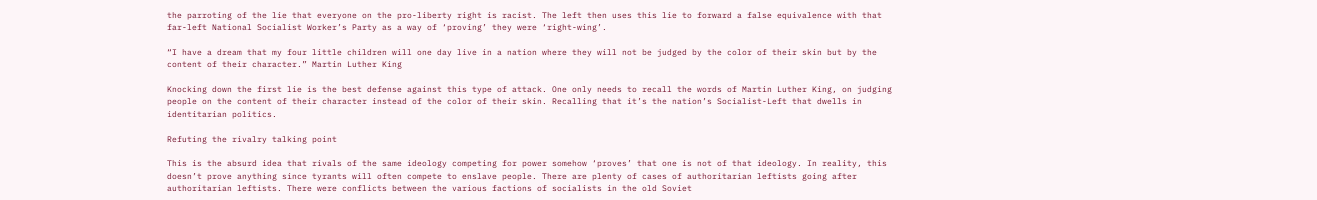the parroting of the lie that everyone on the pro-liberty right is racist. The left then uses this lie to forward a false equivalence with that far-left National Socialist Worker’s Party as a way of ‘proving’ they were ‘right-wing’.

“I have a dream that my four little children will one day live in a nation where they will not be judged by the color of their skin but by the content of their character.” Martin Luther King

Knocking down the first lie is the best defense against this type of attack. One only needs to recall the words of Martin Luther King, on judging people on the content of their character instead of the color of their skin. Recalling that it’s the nation’s Socialist-Left that dwells in identitarian politics.

Refuting the rivalry talking point

This is the absurd idea that rivals of the same ideology competing for power somehow ‘proves’ that one is not of that ideology. In reality, this doesn’t prove anything since tyrants will often compete to enslave people. There are plenty of cases of authoritarian leftists going after authoritarian leftists. There were conflicts between the various factions of socialists in the old Soviet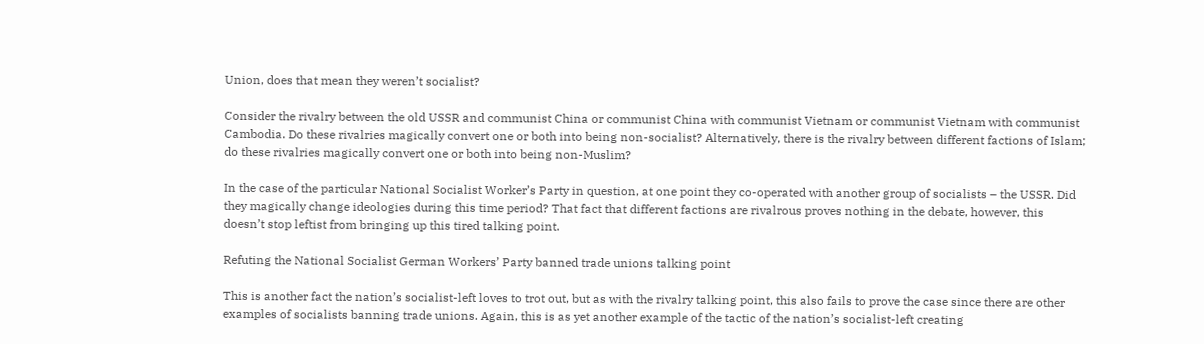Union, does that mean they weren’t socialist?

Consider the rivalry between the old USSR and communist China or communist China with communist Vietnam or communist Vietnam with communist Cambodia. Do these rivalries magically convert one or both into being non-socialist? Alternatively, there is the rivalry between different factions of Islam; do these rivalries magically convert one or both into being non-Muslim?

In the case of the particular National Socialist Worker’s Party in question, at one point they co-operated with another group of socialists – the USSR. Did they magically change ideologies during this time period? That fact that different factions are rivalrous proves nothing in the debate, however, this doesn’t stop leftist from bringing up this tired talking point.

Refuting the National Socialist German Workers’ Party banned trade unions talking point

This is another fact the nation’s socialist-left loves to trot out, but as with the rivalry talking point, this also fails to prove the case since there are other examples of socialists banning trade unions. Again, this is as yet another example of the tactic of the nation’s socialist-left creating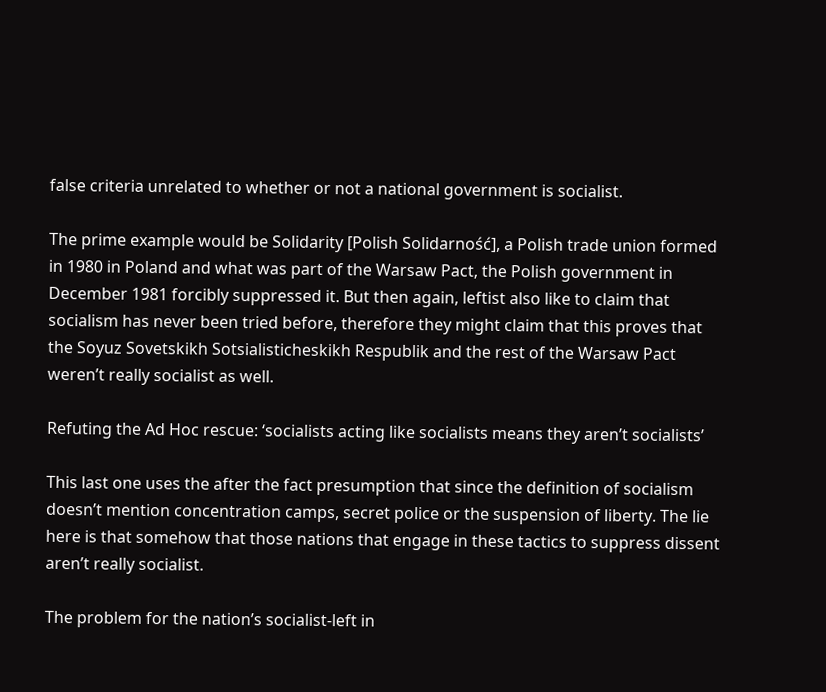false criteria unrelated to whether or not a national government is socialist.

The prime example would be Solidarity [Polish Solidarność], a Polish trade union formed in 1980 in Poland and what was part of the Warsaw Pact, the Polish government in December 1981 forcibly suppressed it. But then again, leftist also like to claim that socialism has never been tried before, therefore they might claim that this proves that the Soyuz Sovetskikh Sotsialisticheskikh Respublik and the rest of the Warsaw Pact weren’t really socialist as well.

Refuting the Ad Hoc rescue: ‘socialists acting like socialists means they aren’t socialists’

This last one uses the after the fact presumption that since the definition of socialism doesn’t mention concentration camps, secret police or the suspension of liberty. The lie here is that somehow that those nations that engage in these tactics to suppress dissent aren’t really socialist.

The problem for the nation’s socialist-left in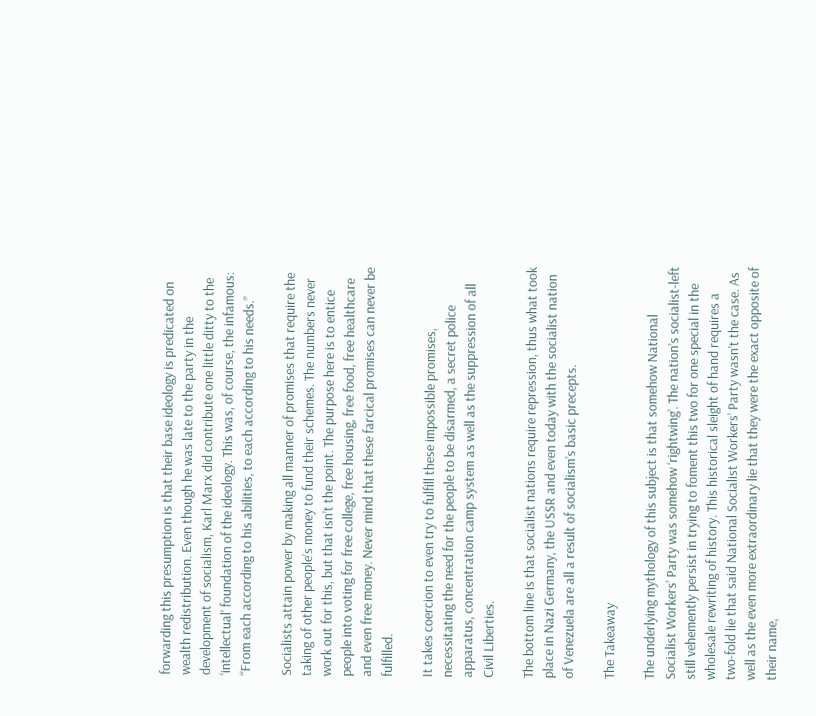forwarding this presumption is that their base ideology is predicated on wealth redistribution. Even though he was late to the party in the development of socialism, Karl Marx did contribute one little ditty to the ‘intellectual’ foundation of the ideology. This was, of course, the infamous: “From each according to his abilities, to each according to his needs.”

Socialists attain power by making all manner of promises that require the taking of other people’s money to fund their schemes. The numbers never work out for this, but that isn’t the point. The purpose here is to entice people into voting for free college, free housing, free food, free healthcare and even free money. Never mind that these farcical promises can never be fulfilled.

It takes coercion to even try to fulfill these impossible promises, necessitating the need for the people to be disarmed, a secret police apparatus, concentration camp system as well as the suppression of all Civil Liberties.

The bottom line is that socialist nations require repression, thus what took place in Nazi Germany, the USSR and even today with the socialist nation of Venezuela are all a result of socialism’s basic precepts.

The Takeaway

The underlying mythology of this subject is that somehow National Socialist Workers’ Party was somehow ‘rightwing’. The nation’s socialist-left still vehemently persist in trying to foment this two for one special in the wholesale rewriting of history. This historical sleight of hand requires a two-fold lie that said National Socialist Workers’ Party wasn’t the case. As well as the even more extraordinary lie that they were the exact opposite of their name,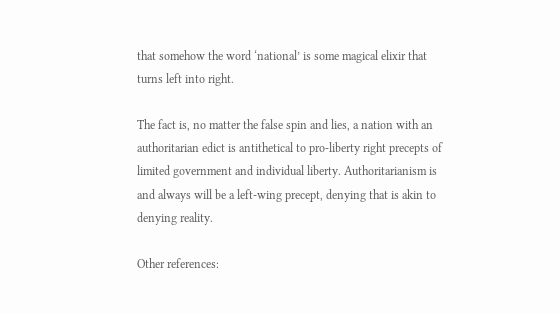that somehow the word ‘national’ is some magical elixir that turns left into right.

The fact is, no matter the false spin and lies, a nation with an authoritarian edict is antithetical to pro-liberty right precepts of limited government and individual liberty. Authoritarianism is and always will be a left-wing precept, denying that is akin to denying reality.

Other references: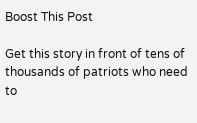Boost This Post

Get this story in front of tens of thousands of patriots who need to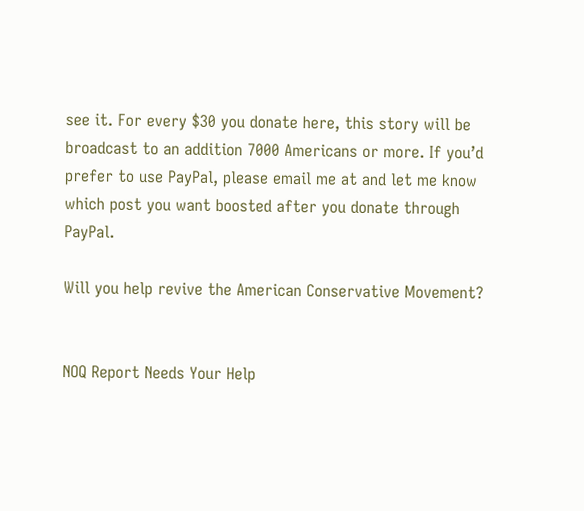see it. For every $30 you donate here, this story will be broadcast to an addition 7000 Americans or more. If you’d prefer to use PayPal, please email me at and let me know which post you want boosted after you donate through PayPal.

Will you help revive the American Conservative Movement?


NOQ Report Needs Your Help